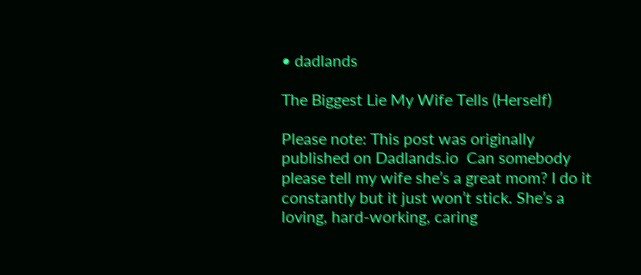• dadlands

The Biggest Lie My Wife Tells (Herself)

Please note: This post was originally published on Dadlands.io  Can somebody please tell my wife she’s a great mom? I do it constantly but it just won’t stick. She’s a loving, hard-working, caring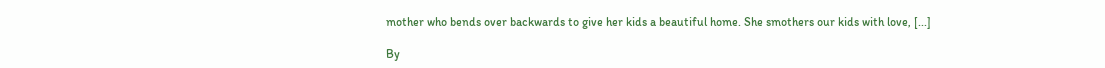mother who bends over backwards to give her kids a beautiful home. She smothers our kids with love, [...]

By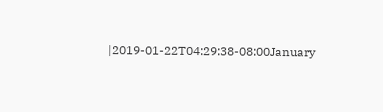|2019-01-22T04:29:38-08:00January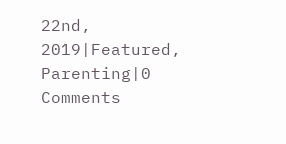22nd, 2019|Featured, Parenting|0 Comments